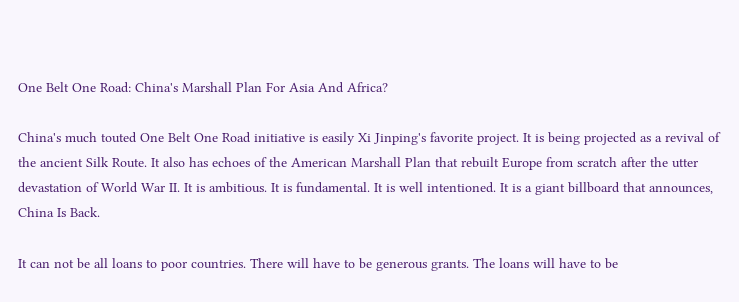One Belt One Road: China's Marshall Plan For Asia And Africa?

China's much touted One Belt One Road initiative is easily Xi Jinping's favorite project. It is being projected as a revival of the ancient Silk Route. It also has echoes of the American Marshall Plan that rebuilt Europe from scratch after the utter devastation of World War II. It is ambitious. It is fundamental. It is well intentioned. It is a giant billboard that announces, China Is Back.

It can not be all loans to poor countries. There will have to be generous grants. The loans will have to be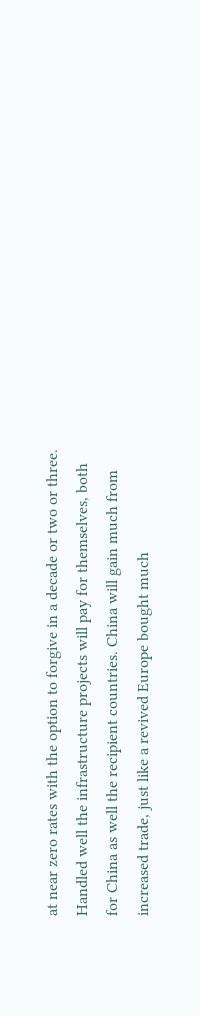at near zero rates with the option to forgive in a decade or two or three. Handled well the infrastructure projects will pay for themselves, both for China as well the recipient countries. China will gain much from increased trade, just like a revived Europe bought much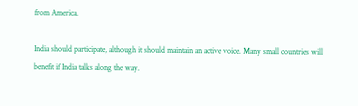from America.

India should participate, although it should maintain an active voice. Many small countries will benefit if India talks along the way.